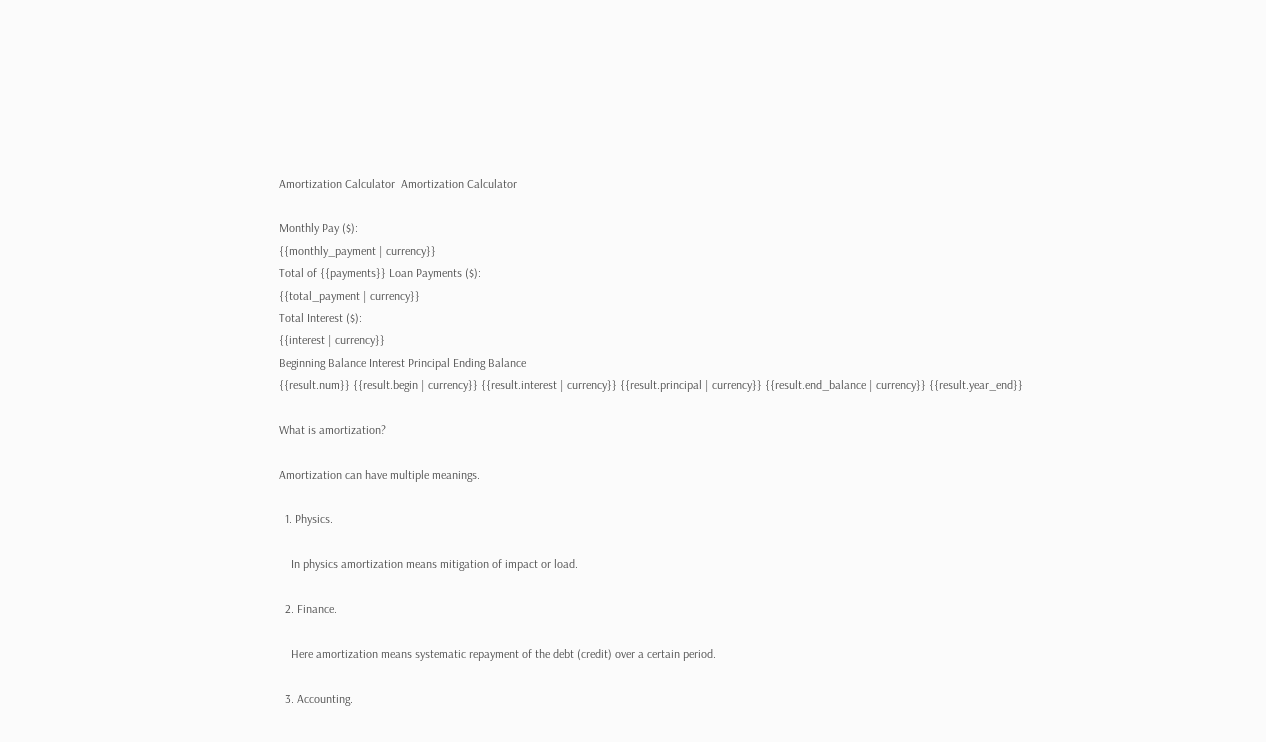Amortization Calculator  Amortization Calculator

Monthly Pay ($):
{{monthly_payment | currency}}
Total of {{payments}} Loan Payments ($):
{{total_payment | currency}}
Total Interest ($):
{{interest | currency}}
Beginning Balance Interest Principal Ending Balance
{{result.num}} {{result.begin | currency}} {{result.interest | currency}} {{result.principal | currency}} {{result.end_balance | currency}} {{result.year_end}}

What is amortization?

Amortization can have multiple meanings.

  1. Physics.

    In physics amortization means mitigation of impact or load.

  2. Finance.

    Here amortization means systematic repayment of the debt (credit) over a certain period.

  3. Accounting.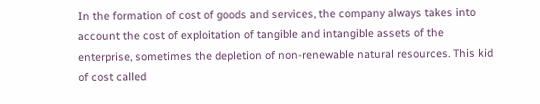In the formation of cost of goods and services, the company always takes into account the cost of exploitation of tangible and intangible assets of the enterprise, sometimes the depletion of non-renewable natural resources. This kid of cost called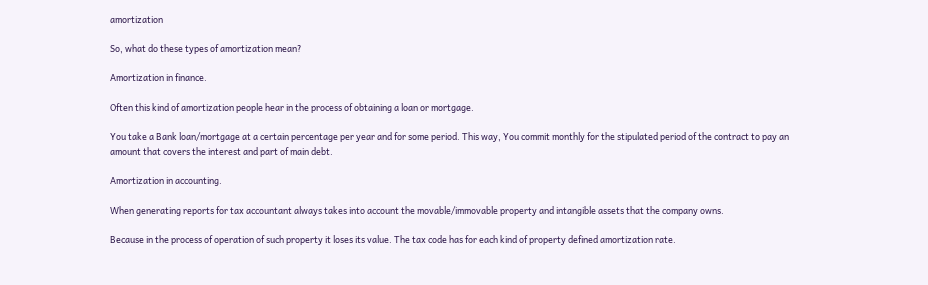amortization

So, what do these types of amortization mean?

Amortization in finance.

Often this kind of amortization people hear in the process of obtaining a loan or mortgage.

You take a Bank loan/mortgage at a certain percentage per year and for some period. This way, You commit monthly for the stipulated period of the contract to pay an amount that covers the interest and part of main debt.

Amortization in accounting.

When generating reports for tax accountant always takes into account the movable/immovable property and intangible assets that the company owns.

Because in the process of operation of such property it loses its value. The tax code has for each kind of property defined amortization rate.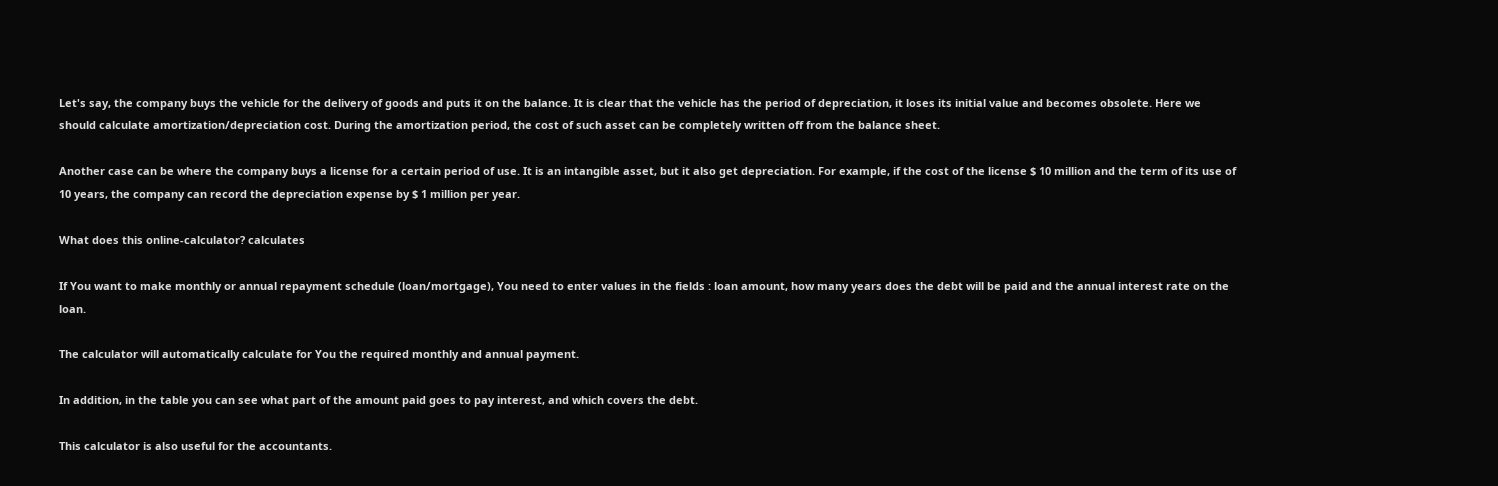Let's say, the company buys the vehicle for the delivery of goods and puts it on the balance. It is clear that the vehicle has the period of depreciation, it loses its initial value and becomes obsolete. Here we should calculate amortization/depreciation cost. During the amortization period, the cost of such asset can be completely written off from the balance sheet.

Another case can be where the company buys a license for a certain period of use. It is an intangible asset, but it also get depreciation. For example, if the cost of the license $ 10 million and the term of its use of 10 years, the company can record the depreciation expense by $ 1 million per year.

What does this online-calculator? calculates

If You want to make monthly or annual repayment schedule (loan/mortgage), You need to enter values in the fields : loan amount, how many years does the debt will be paid and the annual interest rate on the loan.

The calculator will automatically calculate for You the required monthly and annual payment.

In addition, in the table you can see what part of the amount paid goes to pay interest, and which covers the debt.

This calculator is also useful for the accountants.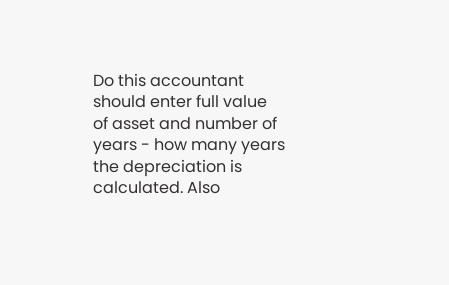Do this accountant should enter full value of asset and number of years - how many years the depreciation is calculated. Also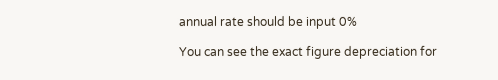annual rate should be input 0%

You can see the exact figure depreciation for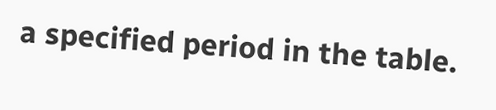a specified period in the table.